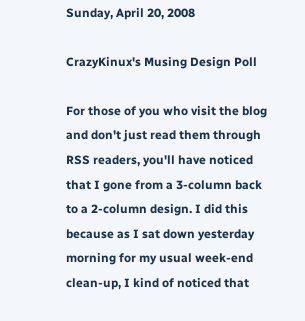Sunday, April 20, 2008

CrazyKinux's Musing Design Poll

For those of you who visit the blog and don't just read them through RSS readers, you'll have noticed that I gone from a 3-column back to a 2-column design. I did this because as I sat down yesterday morning for my usual week-end clean-up, I kind of noticed that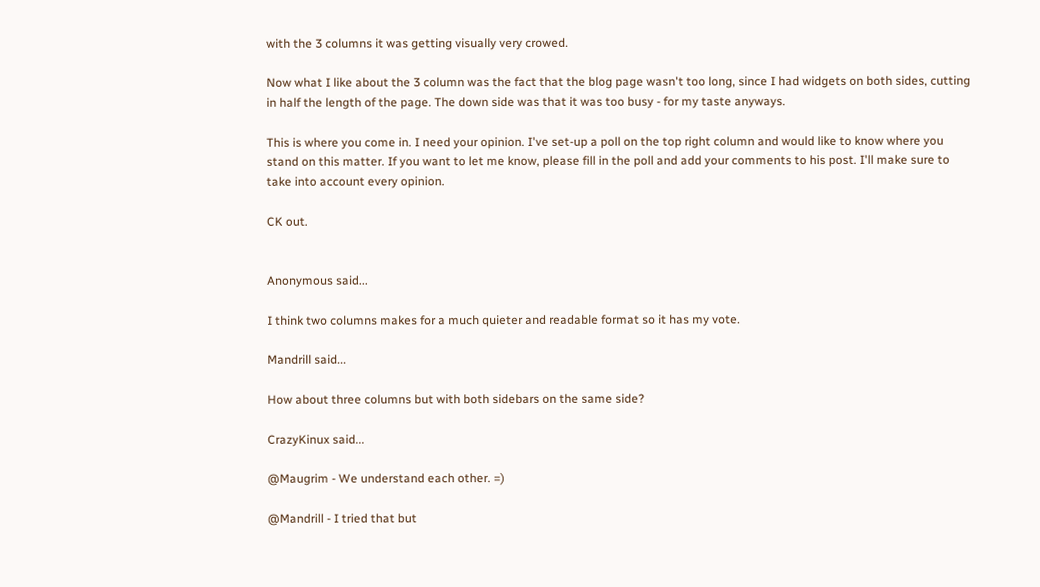with the 3 columns it was getting visually very crowed.

Now what I like about the 3 column was the fact that the blog page wasn't too long, since I had widgets on both sides, cutting in half the length of the page. The down side was that it was too busy - for my taste anyways.

This is where you come in. I need your opinion. I've set-up a poll on the top right column and would like to know where you stand on this matter. If you want to let me know, please fill in the poll and add your comments to his post. I'll make sure to take into account every opinion.

CK out.


Anonymous said...

I think two columns makes for a much quieter and readable format so it has my vote.

Mandrill said...

How about three columns but with both sidebars on the same side?

CrazyKinux said...

@Maugrim - We understand each other. =)

@Mandrill - I tried that but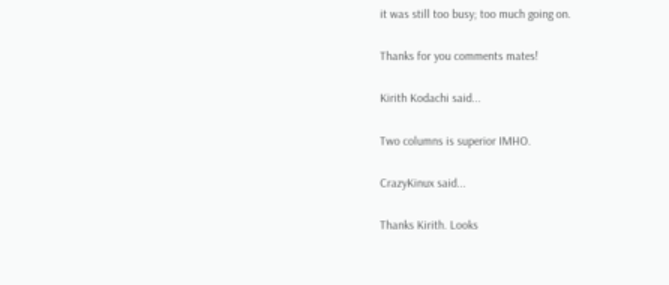it was still too busy; too much going on.

Thanks for you comments mates!

Kirith Kodachi said...

Two columns is superior IMHO.

CrazyKinux said...

Thanks Kirith. Looks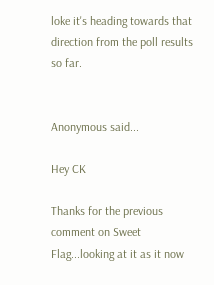loke it's heading towards that direction from the poll results so far.


Anonymous said...

Hey CK

Thanks for the previous comment on Sweet Flag...looking at it as it now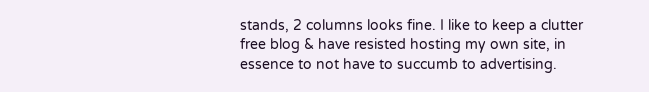stands, 2 columns looks fine. I like to keep a clutter free blog & have resisted hosting my own site, in essence to not have to succumb to advertising.